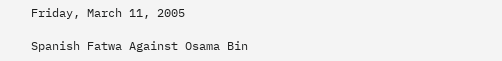Friday, March 11, 2005

Spanish Fatwa Against Osama Bin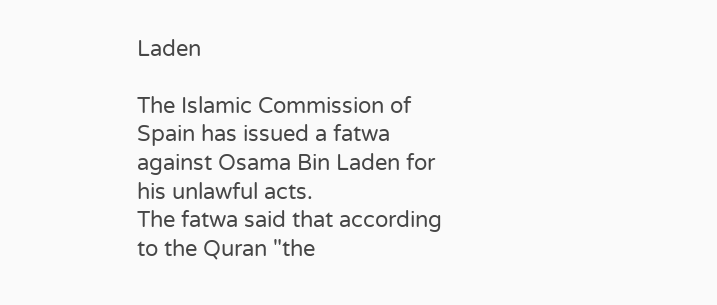Laden

The Islamic Commission of Spain has issued a fatwa against Osama Bin Laden for his unlawful acts.
The fatwa said that according to the Quran "the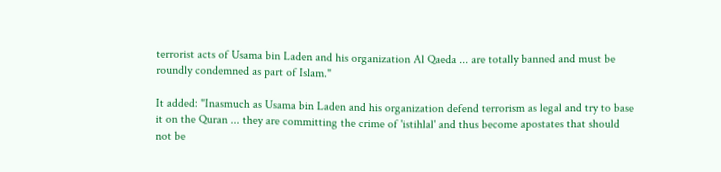terrorist acts of Usama bin Laden and his organization Al Qaeda ... are totally banned and must be roundly condemned as part of Islam."

It added: "Inasmuch as Usama bin Laden and his organization defend terrorism as legal and try to base it on the Quran ... they are committing the crime of 'istihlal' and thus become apostates that should not be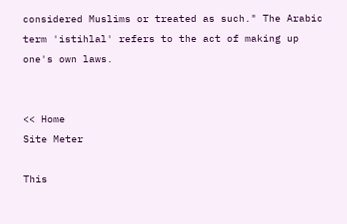considered Muslims or treated as such." The Arabic term 'istihlal' refers to the act of making up one's own laws.


<< Home
Site Meter

This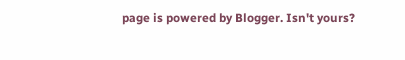page is powered by Blogger. Isn't yours?